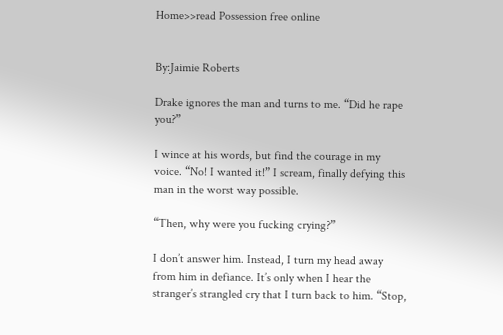Home>>read Possession free online


By:Jaimie Roberts

Drake ignores the man and turns to me. “Did he rape you?”

I wince at his words, but find the courage in my voice. “No! I wanted it!” I scream, finally defying this man in the worst way possible.

“Then, why were you fucking crying?”

I don’t answer him. Instead, I turn my head away from him in defiance. It’s only when I hear the stranger’s strangled cry that I turn back to him. “Stop,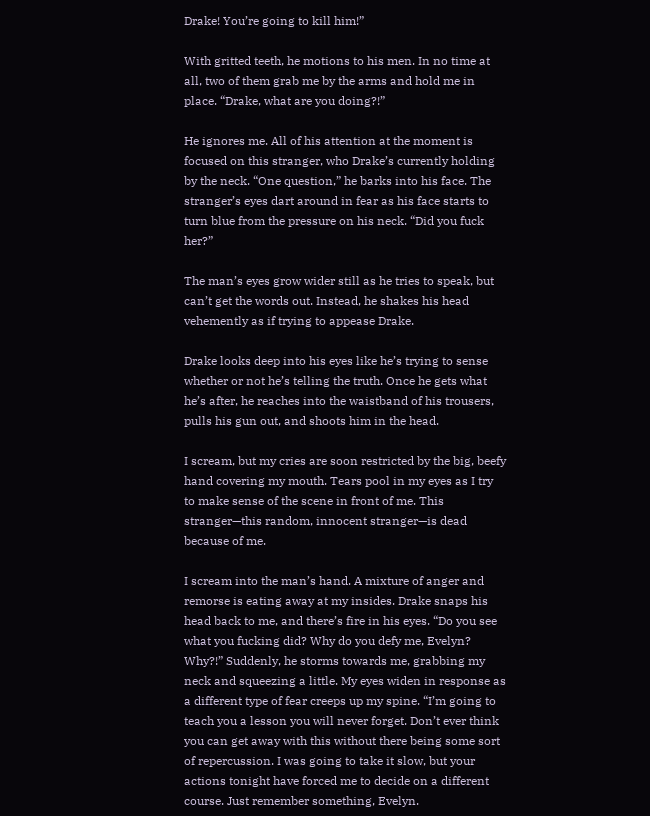Drake! You’re going to kill him!”

With gritted teeth, he motions to his men. In no time at all, two of them grab me by the arms and hold me in place. “Drake, what are you doing?!”

He ignores me. All of his attention at the moment is focused on this stranger, who Drake’s currently holding by the neck. “One question,” he barks into his face. The stranger’s eyes dart around in fear as his face starts to turn blue from the pressure on his neck. “Did you fuck her?”

The man’s eyes grow wider still as he tries to speak, but can’t get the words out. Instead, he shakes his head vehemently as if trying to appease Drake.

Drake looks deep into his eyes like he’s trying to sense whether or not he’s telling the truth. Once he gets what he’s after, he reaches into the waistband of his trousers, pulls his gun out, and shoots him in the head.

I scream, but my cries are soon restricted by the big, beefy hand covering my mouth. Tears pool in my eyes as I try to make sense of the scene in front of me. This stranger—this random, innocent stranger—is dead because of me.

I scream into the man’s hand. A mixture of anger and remorse is eating away at my insides. Drake snaps his head back to me, and there’s fire in his eyes. “Do you see what you fucking did? Why do you defy me, Evelyn? Why?!” Suddenly, he storms towards me, grabbing my neck and squeezing a little. My eyes widen in response as a different type of fear creeps up my spine. “I’m going to teach you a lesson you will never forget. Don’t ever think you can get away with this without there being some sort of repercussion. I was going to take it slow, but your actions tonight have forced me to decide on a different course. Just remember something, Evelyn.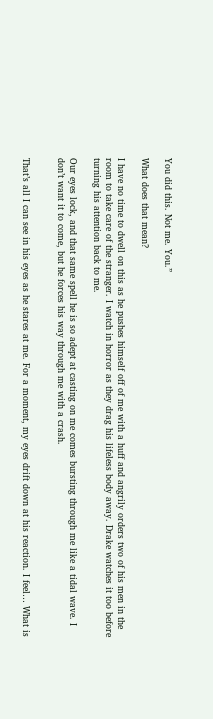You did this. Not me. You.”

What does that mean?

I have no time to dwell on this as he pushes himself off of me with a huff and angrily orders two of his men in the room to take care of the stranger. I watch in horror as they drag his lifeless body away. Drake watches it too before turning his attention back to me.

Our eyes lock, and that same spell he is so adept at casting on me comes bursting through me like a tidal wave. I don’t want it to come, but he forces his way through me with a crash.


That’s all I can see in his eyes as he stares at me. For a moment, my eyes drift down at his reaction. I feel… What is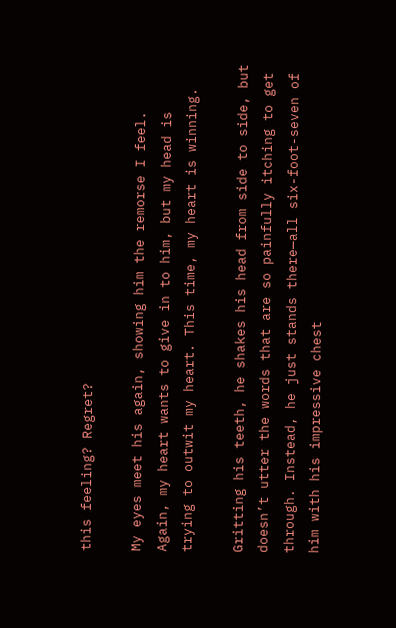this feeling? Regret?

My eyes meet his again, showing him the remorse I feel. Again, my heart wants to give in to him, but my head is trying to outwit my heart. This time, my heart is winning.

Gritting his teeth, he shakes his head from side to side, but doesn’t utter the words that are so painfully itching to get through. Instead, he just stands there—all six-foot-seven of him with his impressive chest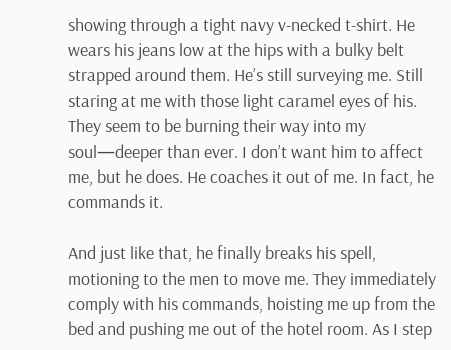showing through a tight navy v-necked t-shirt. He wears his jeans low at the hips with a bulky belt strapped around them. He’s still surveying me. Still staring at me with those light caramel eyes of his. They seem to be burning their way into my soul—deeper than ever. I don’t want him to affect me, but he does. He coaches it out of me. In fact, he commands it.

And just like that, he finally breaks his spell, motioning to the men to move me. They immediately comply with his commands, hoisting me up from the bed and pushing me out of the hotel room. As I step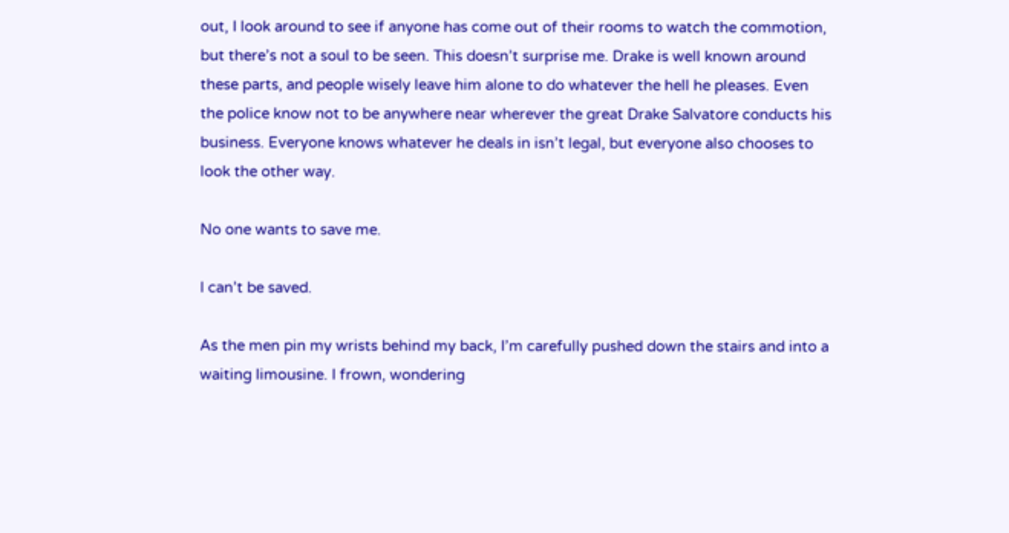out, I look around to see if anyone has come out of their rooms to watch the commotion, but there’s not a soul to be seen. This doesn’t surprise me. Drake is well known around these parts, and people wisely leave him alone to do whatever the hell he pleases. Even the police know not to be anywhere near wherever the great Drake Salvatore conducts his business. Everyone knows whatever he deals in isn’t legal, but everyone also chooses to look the other way.

No one wants to save me.

I can’t be saved.

As the men pin my wrists behind my back, I’m carefully pushed down the stairs and into a waiting limousine. I frown, wondering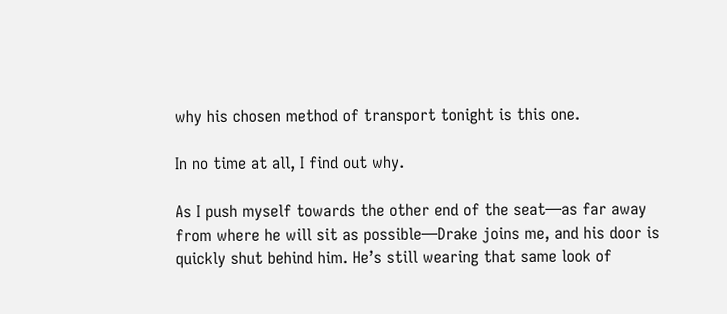why his chosen method of transport tonight is this one.

In no time at all, I find out why.

As I push myself towards the other end of the seat—as far away from where he will sit as possible—Drake joins me, and his door is quickly shut behind him. He’s still wearing that same look of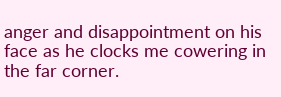anger and disappointment on his face as he clocks me cowering in the far corner.